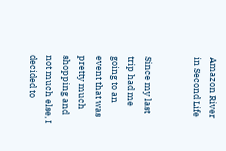Amazon River in Second Life


Since my last trip had me going to an event that was pretty much shopping and not much else, I decided to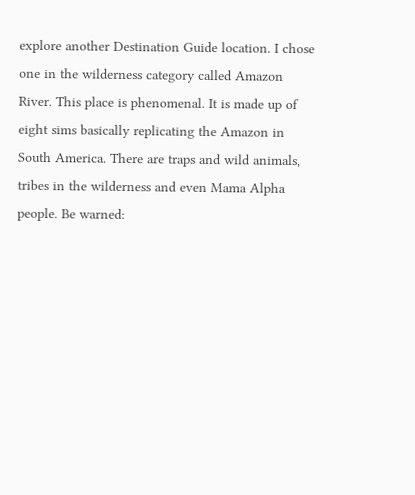explore another Destination Guide location. I chose one in the wilderness category called Amazon River. This place is phenomenal. It is made up of eight sims basically replicating the Amazon in South America. There are traps and wild animals, tribes in the wilderness and even Mama Alpha people. Be warned: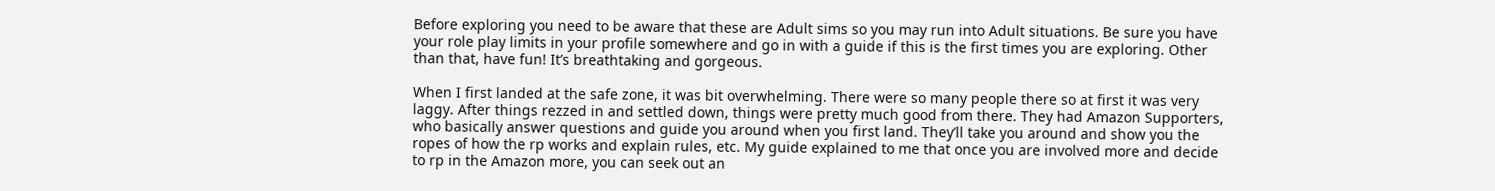Before exploring you need to be aware that these are Adult sims so you may run into Adult situations. Be sure you have your role play limits in your profile somewhere and go in with a guide if this is the first times you are exploring. Other than that, have fun! It’s breathtaking and gorgeous.

When I first landed at the safe zone, it was bit overwhelming. There were so many people there so at first it was very laggy. After things rezzed in and settled down, things were pretty much good from there. They had Amazon Supporters, who basically answer questions and guide you around when you first land. They’ll take you around and show you the ropes of how the rp works and explain rules, etc. My guide explained to me that once you are involved more and decide to rp in the Amazon more, you can seek out an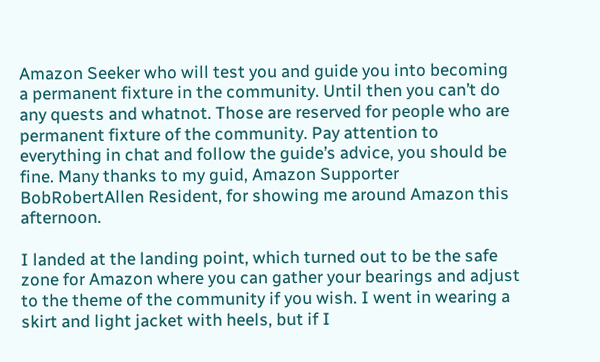Amazon Seeker who will test you and guide you into becoming a permanent fixture in the community. Until then you can’t do any quests and whatnot. Those are reserved for people who are permanent fixture of the community. Pay attention to everything in chat and follow the guide’s advice, you should be fine. Many thanks to my guid, Amazon Supporter BobRobertAllen Resident, for showing me around Amazon this afternoon.

I landed at the landing point, which turned out to be the safe zone for Amazon where you can gather your bearings and adjust to the theme of the community if you wish. I went in wearing a skirt and light jacket with heels, but if I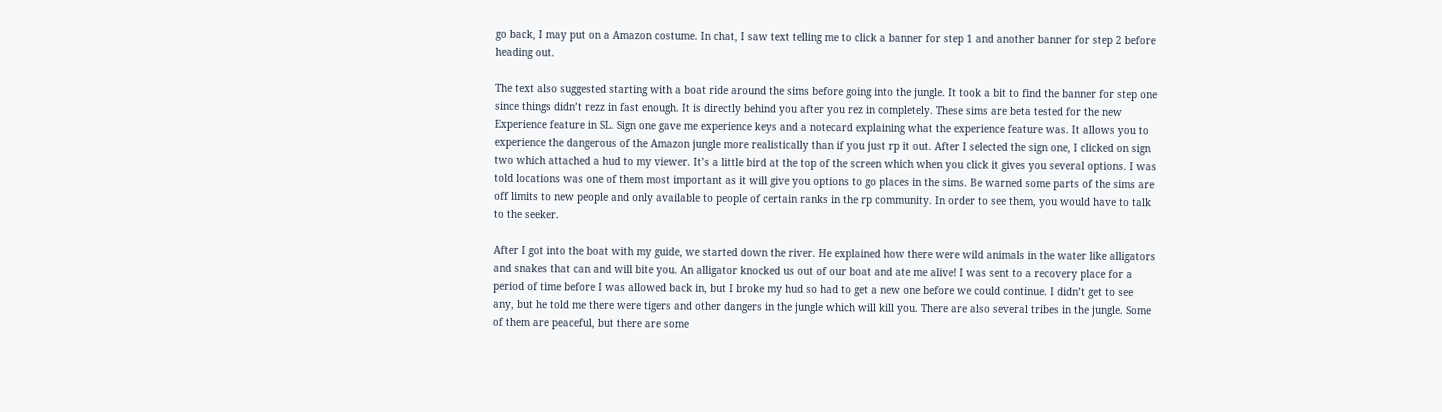go back, I may put on a Amazon costume. In chat, I saw text telling me to click a banner for step 1 and another banner for step 2 before heading out.

The text also suggested starting with a boat ride around the sims before going into the jungle. It took a bit to find the banner for step one since things didn’t rezz in fast enough. It is directly behind you after you rez in completely. These sims are beta tested for the new Experience feature in SL. Sign one gave me experience keys and a notecard explaining what the experience feature was. It allows you to experience the dangerous of the Amazon jungle more realistically than if you just rp it out. After I selected the sign one, I clicked on sign two which attached a hud to my viewer. It’s a little bird at the top of the screen which when you click it gives you several options. I was told locations was one of them most important as it will give you options to go places in the sims. Be warned some parts of the sims are off limits to new people and only available to people of certain ranks in the rp community. In order to see them, you would have to talk to the seeker.

After I got into the boat with my guide, we started down the river. He explained how there were wild animals in the water like alligators and snakes that can and will bite you. An alligator knocked us out of our boat and ate me alive! I was sent to a recovery place for a period of time before I was allowed back in, but I broke my hud so had to get a new one before we could continue. I didn’t get to see any, but he told me there were tigers and other dangers in the jungle which will kill you. There are also several tribes in the jungle. Some of them are peaceful, but there are some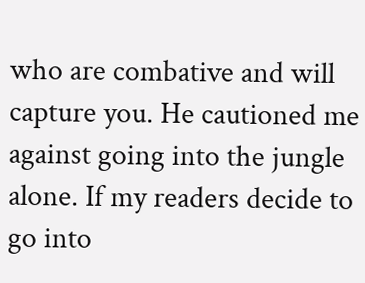who are combative and will capture you. He cautioned me against going into the jungle alone. If my readers decide to go into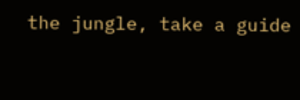the jungle, take a guide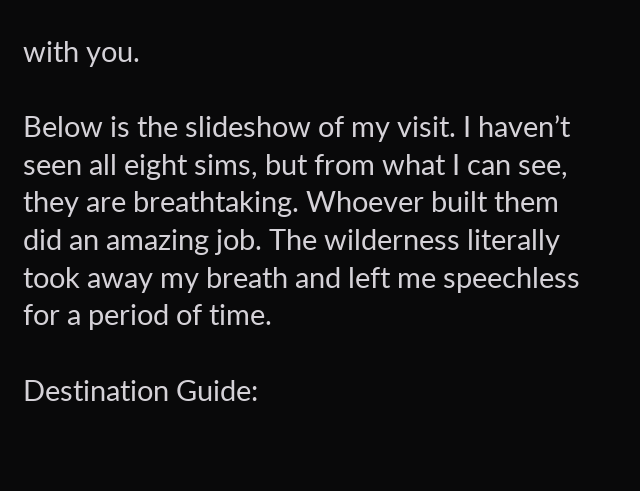with you.

Below is the slideshow of my visit. I haven’t seen all eight sims, but from what I can see, they are breathtaking. Whoever built them did an amazing job. The wilderness literally took away my breath and left me speechless for a period of time.

Destination Guide: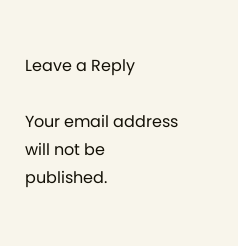Leave a Reply

Your email address will not be published.